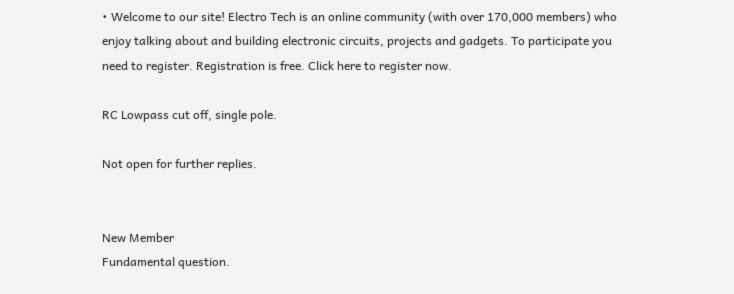• Welcome to our site! Electro Tech is an online community (with over 170,000 members) who enjoy talking about and building electronic circuits, projects and gadgets. To participate you need to register. Registration is free. Click here to register now.

RC Lowpass cut off, single pole.

Not open for further replies.


New Member
Fundamental question.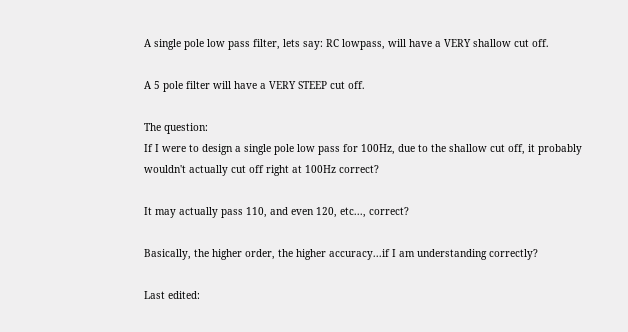A single pole low pass filter, lets say: RC lowpass, will have a VERY shallow cut off.

A 5 pole filter will have a VERY STEEP cut off.

The question:
If I were to design a single pole low pass for 100Hz, due to the shallow cut off, it probably wouldn't actually cut off right at 100Hz correct?

It may actually pass 110, and even 120, etc..., correct?

Basically, the higher order, the higher accuracy...if I am understanding correctly?

Last edited: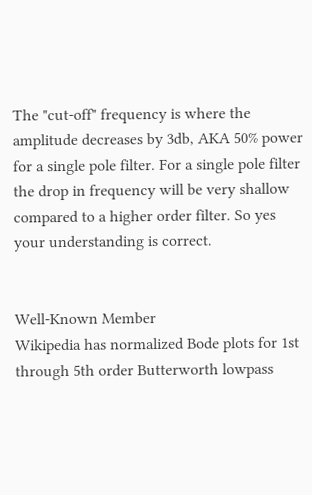The "cut-off" frequency is where the amplitude decreases by 3db, AKA 50% power for a single pole filter. For a single pole filter the drop in frequency will be very shallow compared to a higher order filter. So yes your understanding is correct.


Well-Known Member
Wikipedia has normalized Bode plots for 1st through 5th order Butterworth lowpass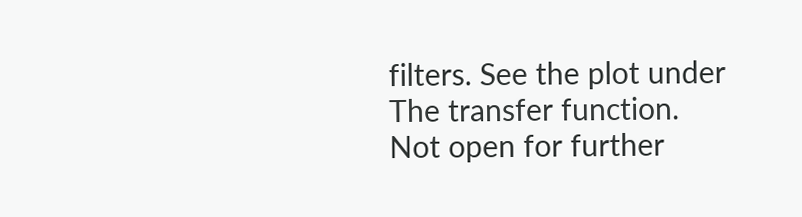filters. See the plot under The transfer function.
Not open for further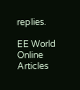replies.

EE World Online Articles